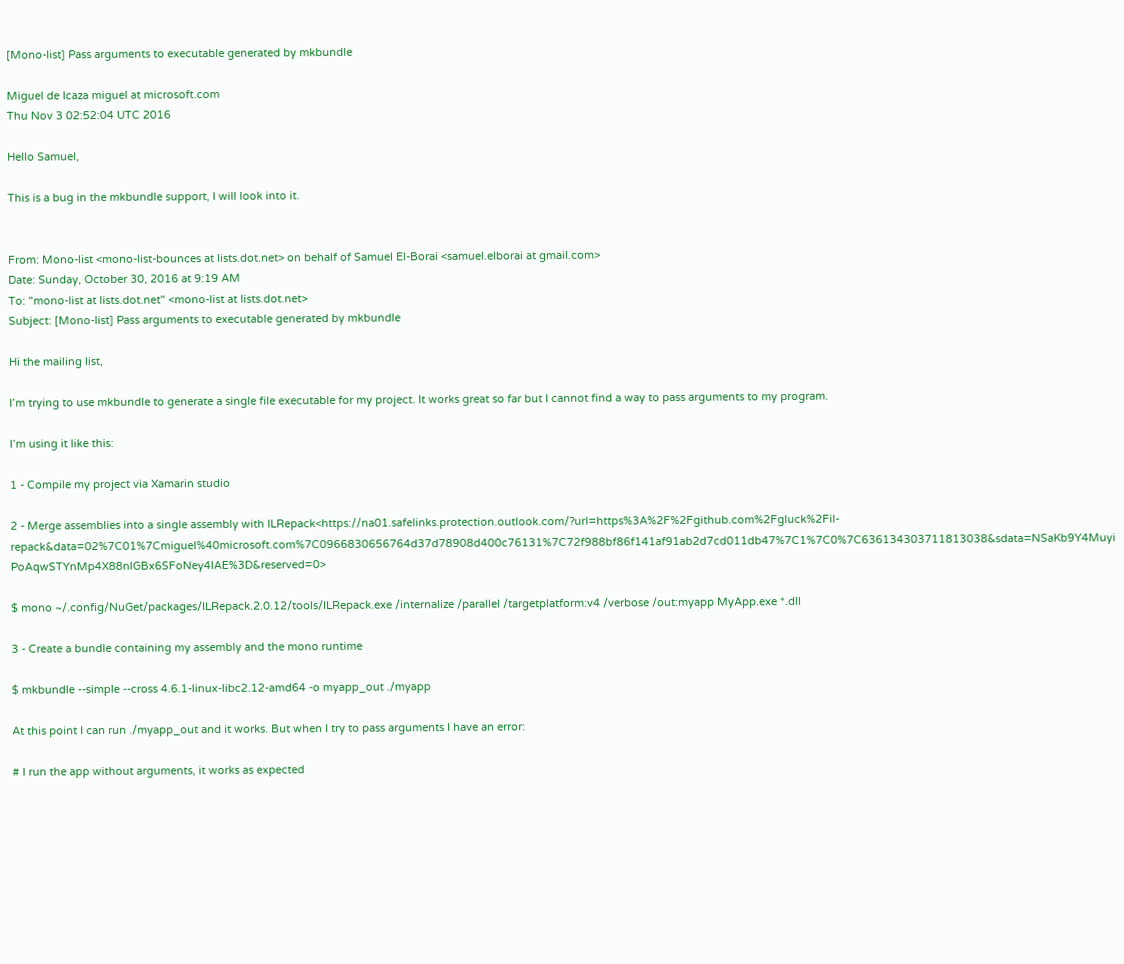[Mono-list] Pass arguments to executable generated by mkbundle

Miguel de Icaza miguel at microsoft.com
Thu Nov 3 02:52:04 UTC 2016

Hello Samuel,

This is a bug in the mkbundle support, I will look into it.


From: Mono-list <mono-list-bounces at lists.dot.net> on behalf of Samuel El-Borai <samuel.elborai at gmail.com>
Date: Sunday, October 30, 2016 at 9:19 AM
To: "mono-list at lists.dot.net" <mono-list at lists.dot.net>
Subject: [Mono-list] Pass arguments to executable generated by mkbundle

Hi the mailing list,

I’m trying to use mkbundle to generate a single file executable for my project. It works great so far but I cannot find a way to pass arguments to my program.

I’m using it like this:

1 - Compile my project via Xamarin studio

2 - Merge assemblies into a single assembly with ILRepack<https://na01.safelinks.protection.outlook.com/?url=https%3A%2F%2Fgithub.com%2Fgluck%2Fil-repack&data=02%7C01%7Cmiguel%40microsoft.com%7C0966830656764d37d78908d400c76131%7C72f988bf86f141af91ab2d7cd011db47%7C1%7C0%7C636134303711813038&sdata=NSaKb9Y4MuyiPoAqwSTYnMp4X88nlGBx6SFoNey4IAE%3D&reserved=0>

$ mono ~/.config/NuGet/packages/ILRepack.2.0.12/tools/ILRepack.exe /internalize /parallel /targetplatform:v4 /verbose /out:myapp MyApp.exe *.dll

3 - Create a bundle containing my assembly and the mono runtime

$ mkbundle --simple --cross 4.6.1-linux-libc2.12-amd64 -o myapp_out ./myapp

At this point I can run ./myapp_out and it works. But when I try to pass arguments I have an error:

# I run the app without arguments, it works as expected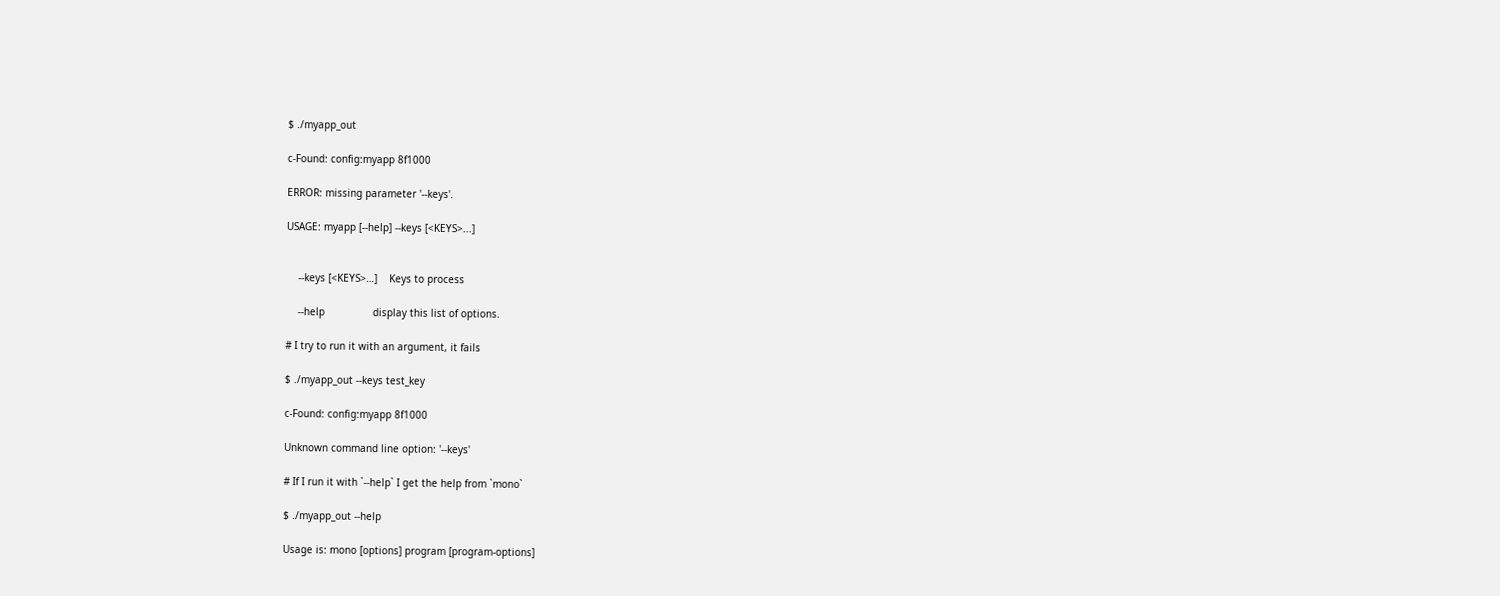$ ./myapp_out

c-Found: config:myapp 8f1000

ERROR: missing parameter '--keys'.

USAGE: myapp [--help] --keys [<KEYS>...]


    --keys [<KEYS>…]    Keys to process

    --help                display this list of options.

# I try to run it with an argument, it fails

$ ./myapp_out --keys test_key

c-Found: config:myapp 8f1000

Unknown command line option: '--keys'

# If I run it with `--help` I get the help from `mono`

$ ./myapp_out --help

Usage is: mono [options] program [program-options]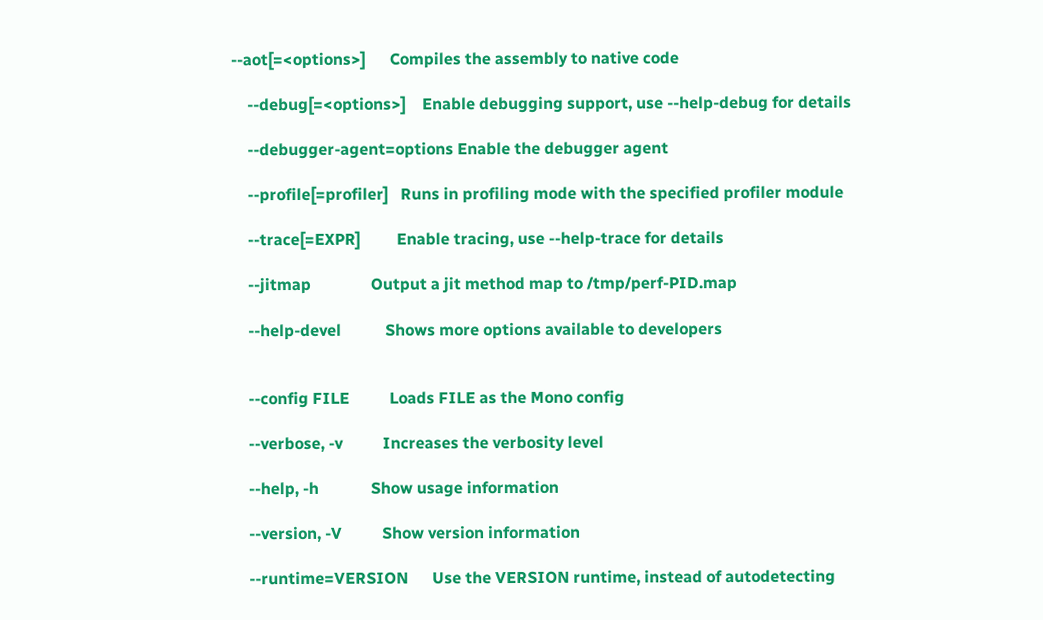--aot[=<options>]      Compiles the assembly to native code

    --debug[=<options>]    Enable debugging support, use --help-debug for details

    --debugger-agent=options Enable the debugger agent

    --profile[=profiler]   Runs in profiling mode with the specified profiler module

    --trace[=EXPR]         Enable tracing, use --help-trace for details

    --jitmap               Output a jit method map to /tmp/perf-PID.map

    --help-devel           Shows more options available to developers


    --config FILE          Loads FILE as the Mono config

    --verbose, -v          Increases the verbosity level

    --help, -h             Show usage information

    --version, -V          Show version information

    --runtime=VERSION      Use the VERSION runtime, instead of autodetecting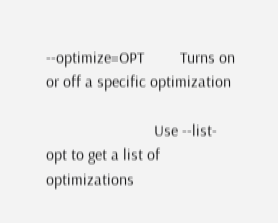--optimize=OPT         Turns on or off a specific optimization

                           Use --list-opt to get a list of optimizations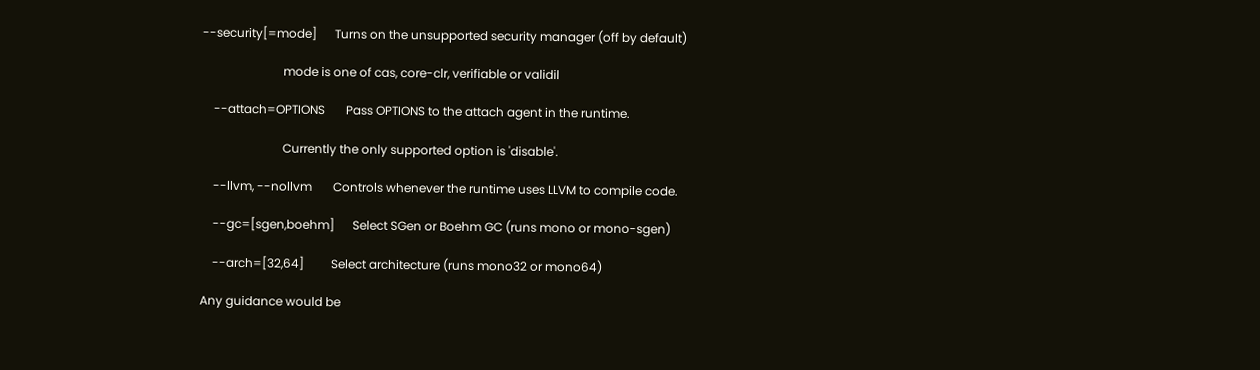--security[=mode]      Turns on the unsupported security manager (off by default)

                           mode is one of cas, core-clr, verifiable or validil

    --attach=OPTIONS       Pass OPTIONS to the attach agent in the runtime.

                           Currently the only supported option is 'disable'.

    --llvm, --nollvm       Controls whenever the runtime uses LLVM to compile code.

    --gc=[sgen,boehm]      Select SGen or Boehm GC (runs mono or mono-sgen)

    --arch=[32,64]         Select architecture (runs mono32 or mono64)

Any guidance would be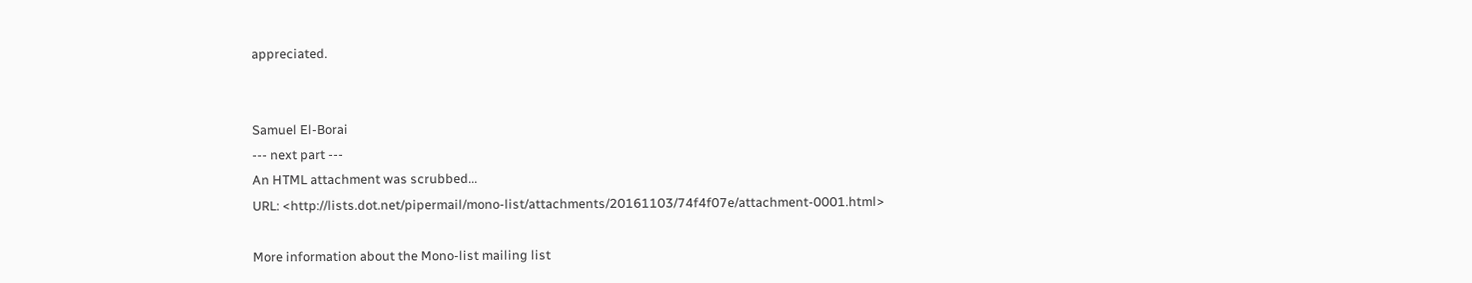appreciated.


Samuel El-Borai
--- next part ---
An HTML attachment was scrubbed...
URL: <http://lists.dot.net/pipermail/mono-list/attachments/20161103/74f4f07e/attachment-0001.html>

More information about the Mono-list mailing list